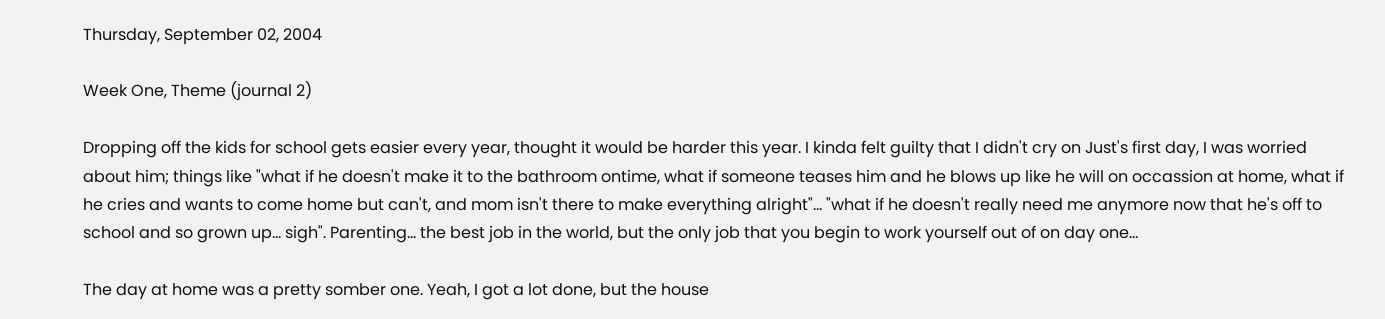Thursday, September 02, 2004

Week One, Theme (journal 2)

Dropping off the kids for school gets easier every year, thought it would be harder this year. I kinda felt guilty that I didn't cry on Just's first day, I was worried about him; things like "what if he doesn't make it to the bathroom ontime, what if someone teases him and he blows up like he will on occassion at home, what if he cries and wants to come home but can't, and mom isn't there to make everything alright"... "what if he doesn't really need me anymore now that he's off to school and so grown up... sigh". Parenting... the best job in the world, but the only job that you begin to work yourself out of on day one...

The day at home was a pretty somber one. Yeah, I got a lot done, but the house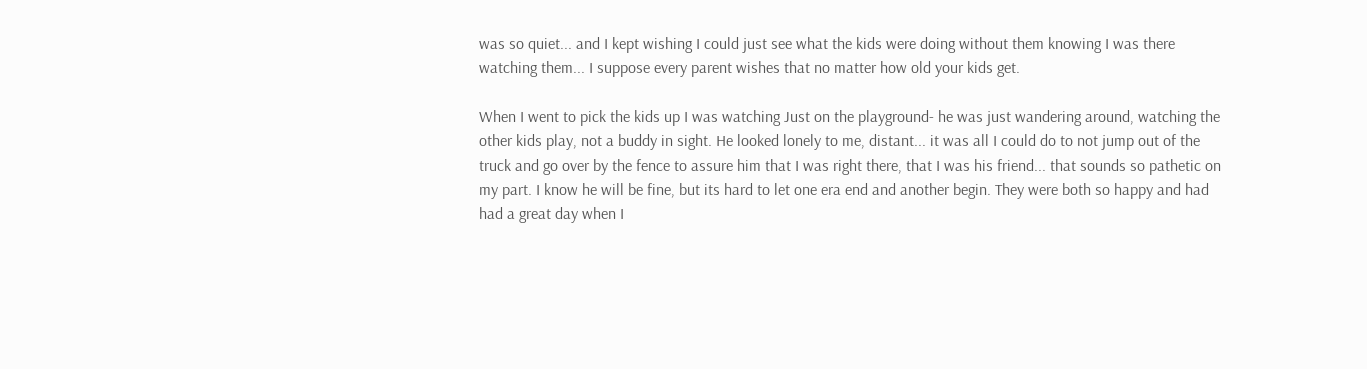was so quiet... and I kept wishing I could just see what the kids were doing without them knowing I was there watching them... I suppose every parent wishes that no matter how old your kids get.

When I went to pick the kids up I was watching Just on the playground- he was just wandering around, watching the other kids play, not a buddy in sight. He looked lonely to me, distant... it was all I could do to not jump out of the truck and go over by the fence to assure him that I was right there, that I was his friend... that sounds so pathetic on my part. I know he will be fine, but its hard to let one era end and another begin. They were both so happy and had had a great day when I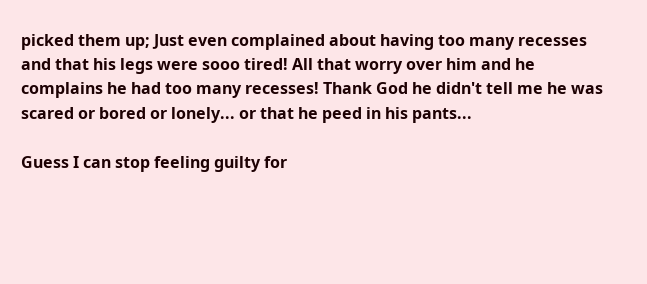picked them up; Just even complained about having too many recesses and that his legs were sooo tired! All that worry over him and he complains he had too many recesses! Thank God he didn't tell me he was scared or bored or lonely... or that he peed in his pants...

Guess I can stop feeling guilty for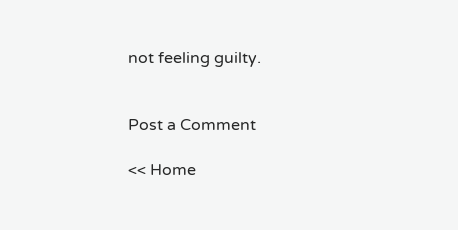not feeling guilty.


Post a Comment

<< Home